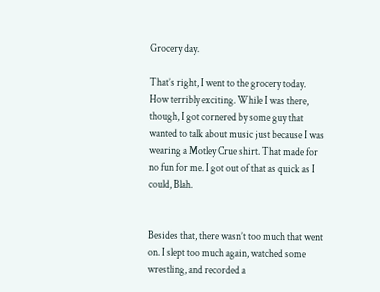Grocery day.

That’s right, I went to the grocery today. How terribly exciting. While I was there, though, I got cornered by some guy that wanted to talk about music just because I was wearing a Motley Crue shirt. That made for no fun for me. I got out of that as quick as I could, Blah.


Besides that, there wasn’t too much that went on. I slept too much again, watched some wrestling, and recorded a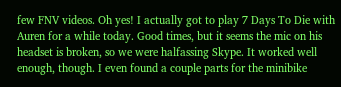few FNV videos. Oh yes! I actually got to play 7 Days To Die with Auren for a while today. Good times, but it seems the mic on his headset is broken, so we were halfassing Skype. It worked well enough, though. I even found a couple parts for the minibike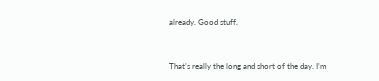already. Good stuff.


That’s really the long and short of the day. I’m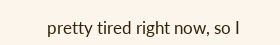pretty tired right now, so I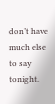don’t have much else to say tonight.